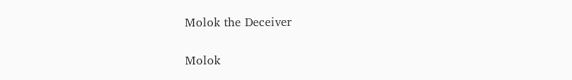Molok the Deceiver

Molok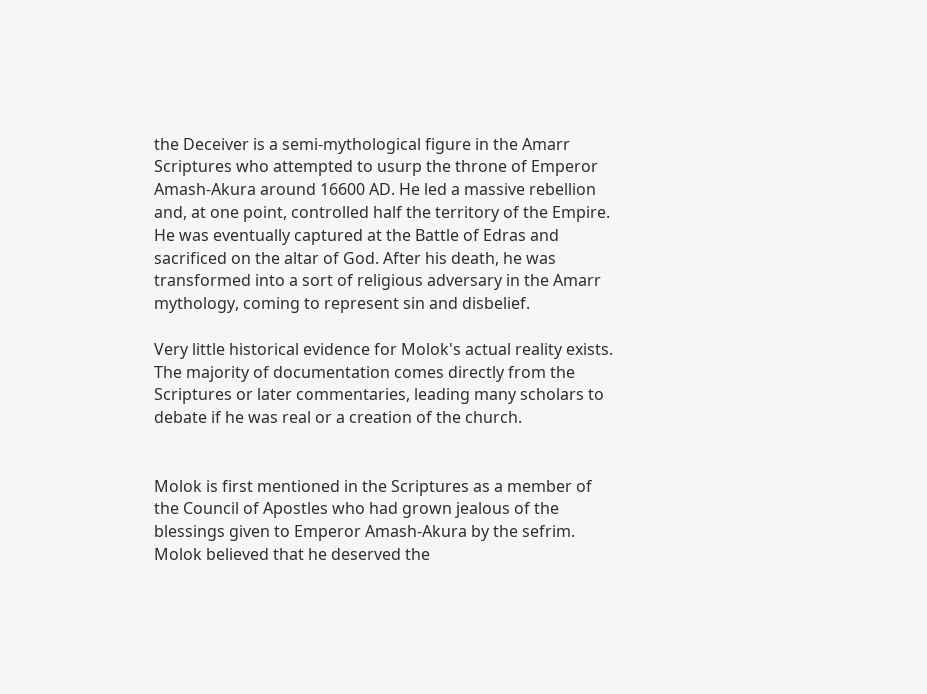the Deceiver is a semi-mythological figure in the Amarr Scriptures who attempted to usurp the throne of Emperor Amash-Akura around 16600 AD. He led a massive rebellion and, at one point, controlled half the territory of the Empire. He was eventually captured at the Battle of Edras and sacrificed on the altar of God. After his death, he was transformed into a sort of religious adversary in the Amarr mythology, coming to represent sin and disbelief.

Very little historical evidence for Molok's actual reality exists. The majority of documentation comes directly from the Scriptures or later commentaries, leading many scholars to debate if he was real or a creation of the church.


Molok is first mentioned in the Scriptures as a member of the Council of Apostles who had grown jealous of the blessings given to Emperor Amash-Akura by the sefrim. Molok believed that he deserved the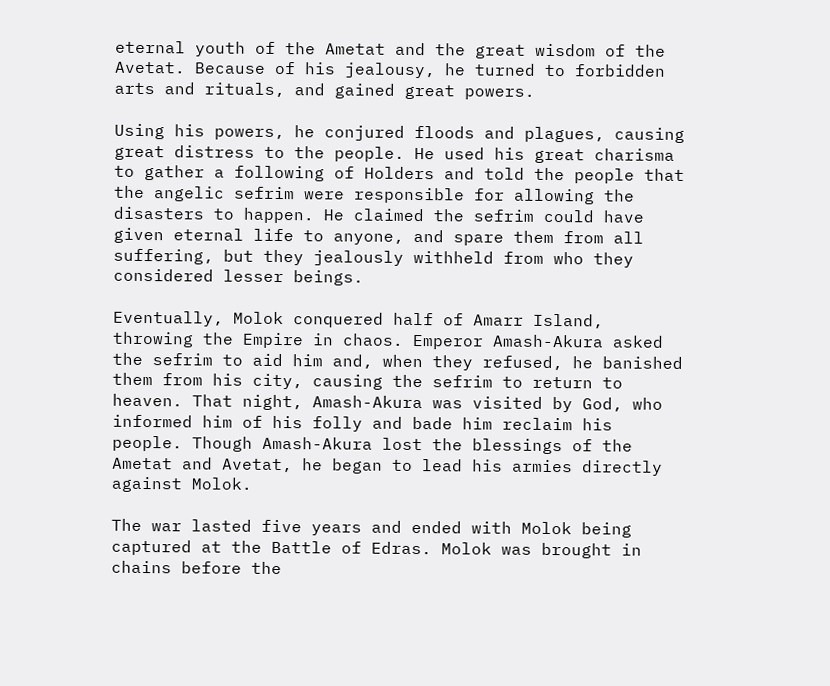eternal youth of the Ametat and the great wisdom of the Avetat. Because of his jealousy, he turned to forbidden arts and rituals, and gained great powers.

Using his powers, he conjured floods and plagues, causing great distress to the people. He used his great charisma to gather a following of Holders and told the people that the angelic sefrim were responsible for allowing the disasters to happen. He claimed the sefrim could have given eternal life to anyone, and spare them from all suffering, but they jealously withheld from who they considered lesser beings.

Eventually, Molok conquered half of Amarr Island, throwing the Empire in chaos. Emperor Amash-Akura asked the sefrim to aid him and, when they refused, he banished them from his city, causing the sefrim to return to heaven. That night, Amash-Akura was visited by God, who informed him of his folly and bade him reclaim his people. Though Amash-Akura lost the blessings of the Ametat and Avetat, he began to lead his armies directly against Molok.

The war lasted five years and ended with Molok being captured at the Battle of Edras. Molok was brought in chains before the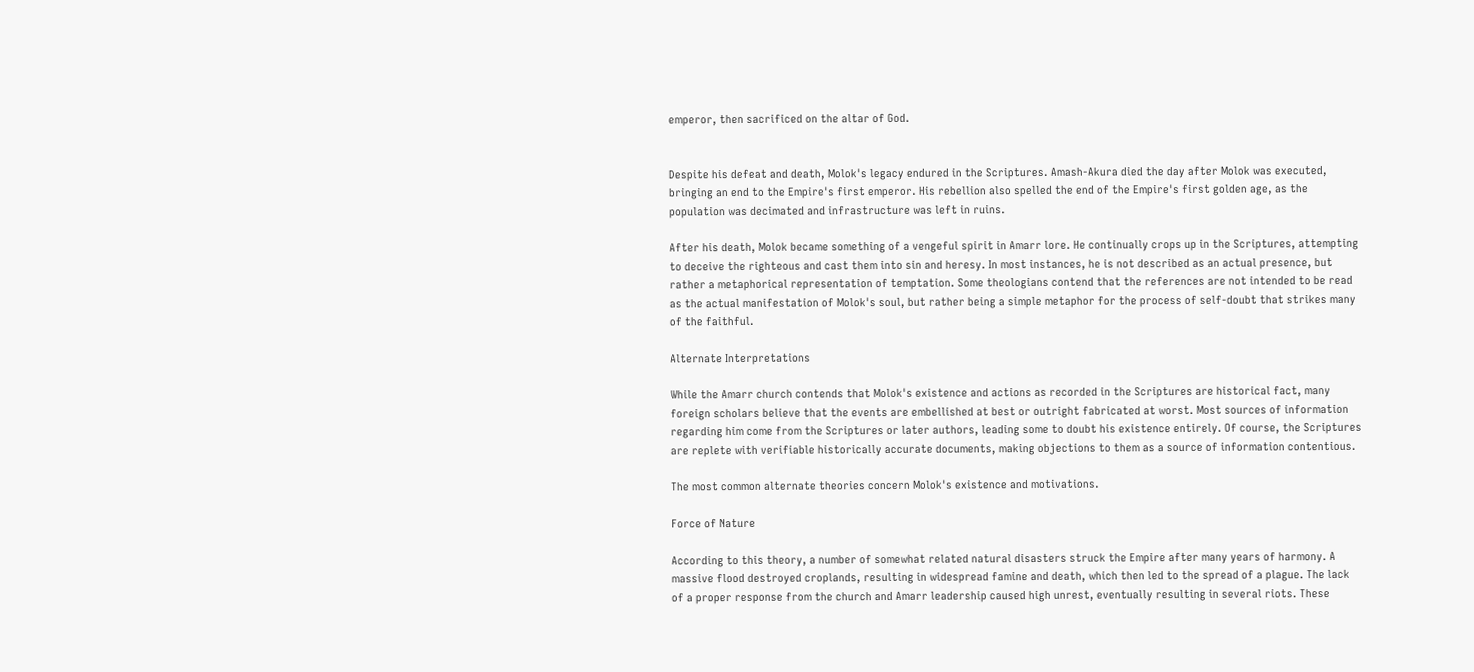emperor, then sacrificed on the altar of God.


Despite his defeat and death, Molok's legacy endured in the Scriptures. Amash-Akura died the day after Molok was executed, bringing an end to the Empire's first emperor. His rebellion also spelled the end of the Empire's first golden age, as the population was decimated and infrastructure was left in ruins.

After his death, Molok became something of a vengeful spirit in Amarr lore. He continually crops up in the Scriptures, attempting to deceive the righteous and cast them into sin and heresy. In most instances, he is not described as an actual presence, but rather a metaphorical representation of temptation. Some theologians contend that the references are not intended to be read as the actual manifestation of Molok's soul, but rather being a simple metaphor for the process of self-doubt that strikes many of the faithful.

Alternate Interpretations

While the Amarr church contends that Molok's existence and actions as recorded in the Scriptures are historical fact, many foreign scholars believe that the events are embellished at best or outright fabricated at worst. Most sources of information regarding him come from the Scriptures or later authors, leading some to doubt his existence entirely. Of course, the Scriptures are replete with verifiable historically accurate documents, making objections to them as a source of information contentious.

The most common alternate theories concern Molok's existence and motivations.

Force of Nature

According to this theory, a number of somewhat related natural disasters struck the Empire after many years of harmony. A massive flood destroyed croplands, resulting in widespread famine and death, which then led to the spread of a plague. The lack of a proper response from the church and Amarr leadership caused high unrest, eventually resulting in several riots. These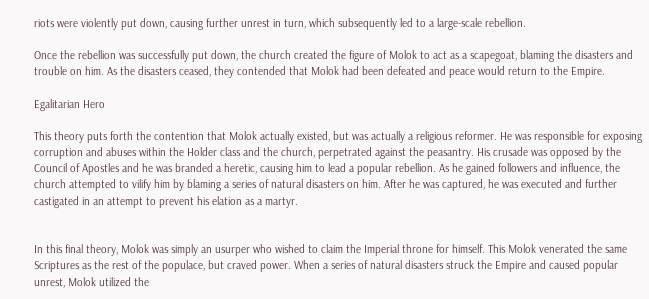riots were violently put down, causing further unrest in turn, which subsequently led to a large-scale rebellion.

Once the rebellion was successfully put down, the church created the figure of Molok to act as a scapegoat, blaming the disasters and trouble on him. As the disasters ceased, they contended that Molok had been defeated and peace would return to the Empire.

Egalitarian Hero

This theory puts forth the contention that Molok actually existed, but was actually a religious reformer. He was responsible for exposing corruption and abuses within the Holder class and the church, perpetrated against the peasantry. His crusade was opposed by the Council of Apostles and he was branded a heretic, causing him to lead a popular rebellion. As he gained followers and influence, the church attempted to vilify him by blaming a series of natural disasters on him. After he was captured, he was executed and further castigated in an attempt to prevent his elation as a martyr.


In this final theory, Molok was simply an usurper who wished to claim the Imperial throne for himself. This Molok venerated the same Scriptures as the rest of the populace, but craved power. When a series of natural disasters struck the Empire and caused popular unrest, Molok utilized the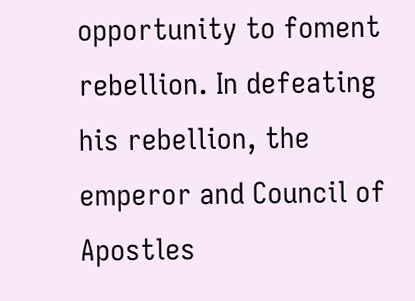opportunity to foment rebellion. In defeating his rebellion, the emperor and Council of Apostles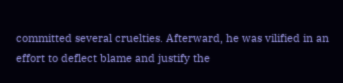committed several cruelties. Afterward, he was vilified in an effort to deflect blame and justify the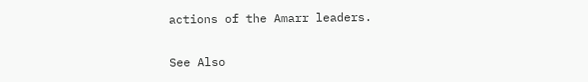actions of the Amarr leaders.

See Also